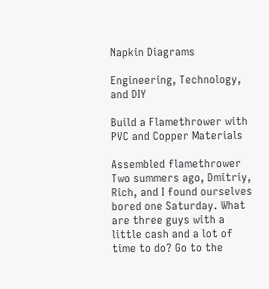Napkin Diagrams

Engineering, Technology, and DIY

Build a Flamethrower with PVC and Copper Materials

Assembled flamethrower
Two summers ago, Dmitriy, Rich, and I found ourselves bored one Saturday. What are three guys with a little cash and a lot of time to do? Go to the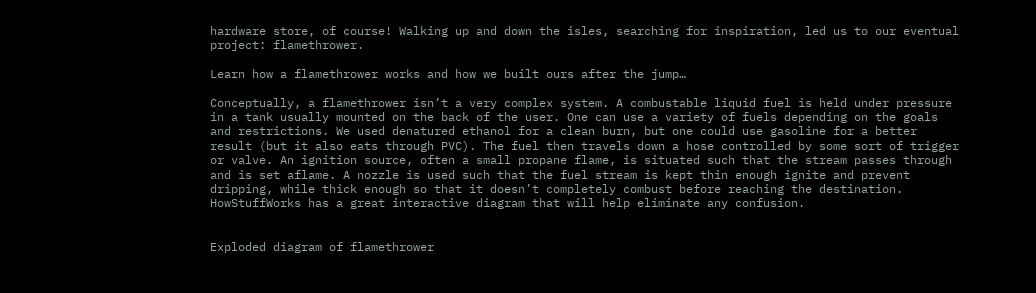hardware store, of course! Walking up and down the isles, searching for inspiration, led us to our eventual project: flamethrower.

Learn how a flamethrower works and how we built ours after the jump…

Conceptually, a flamethrower isn’t a very complex system. A combustable liquid fuel is held under pressure in a tank usually mounted on the back of the user. One can use a variety of fuels depending on the goals and restrictions. We used denatured ethanol for a clean burn, but one could use gasoline for a better result (but it also eats through PVC). The fuel then travels down a hose controlled by some sort of trigger or valve. An ignition source, often a small propane flame, is situated such that the stream passes through and is set aflame. A nozzle is used such that the fuel stream is kept thin enough ignite and prevent dripping, while thick enough so that it doesn’t completely combust before reaching the destination. HowStuffWorks has a great interactive diagram that will help eliminate any confusion.


Exploded diagram of flamethrower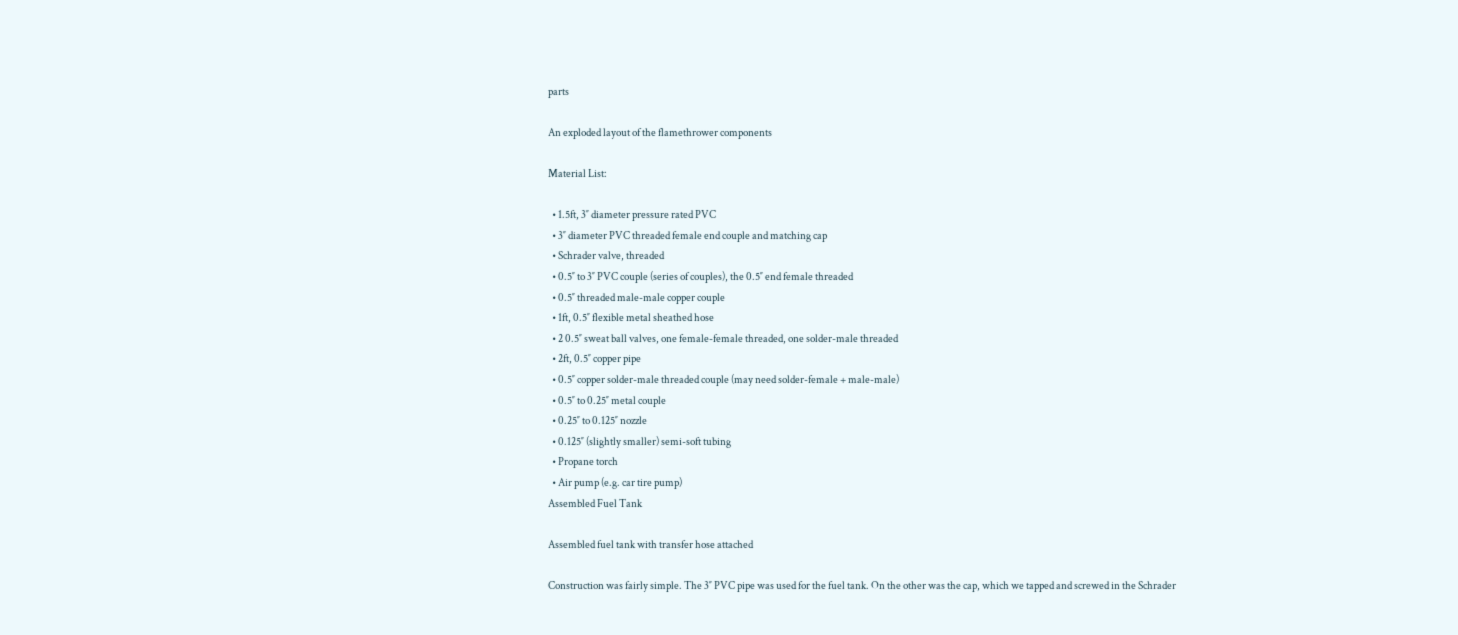parts

An exploded layout of the flamethrower components

Material List:

  • 1.5ft, 3″ diameter pressure rated PVC
  • 3″ diameter PVC threaded female end couple and matching cap
  • Schrader valve, threaded
  • 0.5″ to 3″ PVC couple (series of couples), the 0.5″ end female threaded
  • 0.5″ threaded male-male copper couple
  • 1ft, 0.5″ flexible metal sheathed hose
  • 2 0.5″ sweat ball valves, one female-female threaded, one solder-male threaded
  • 2ft, 0.5″ copper pipe
  • 0.5″ copper solder-male threaded couple (may need solder-female + male-male)
  • 0.5″ to 0.25″ metal couple
  • 0.25″ to 0.125″ nozzle
  • 0.125″ (slightly smaller) semi-soft tubing
  • Propane torch
  • Air pump (e.g. car tire pump)
Assembled Fuel Tank

Assembled fuel tank with transfer hose attached

Construction was fairly simple. The 3″ PVC pipe was used for the fuel tank. On the other was the cap, which we tapped and screwed in the Schrader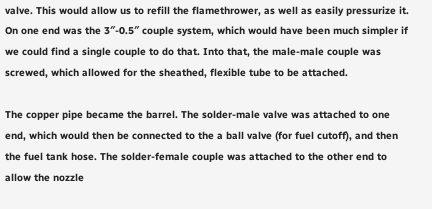valve. This would allow us to refill the flamethrower, as well as easily pressurize it. On one end was the 3″-0.5″ couple system, which would have been much simpler if we could find a single couple to do that. Into that, the male-male couple was screwed, which allowed for the sheathed, flexible tube to be attached.

The copper pipe became the barrel. The solder-male valve was attached to one end, which would then be connected to the a ball valve (for fuel cutoff), and then the fuel tank hose. The solder-female couple was attached to the other end to allow the nozzle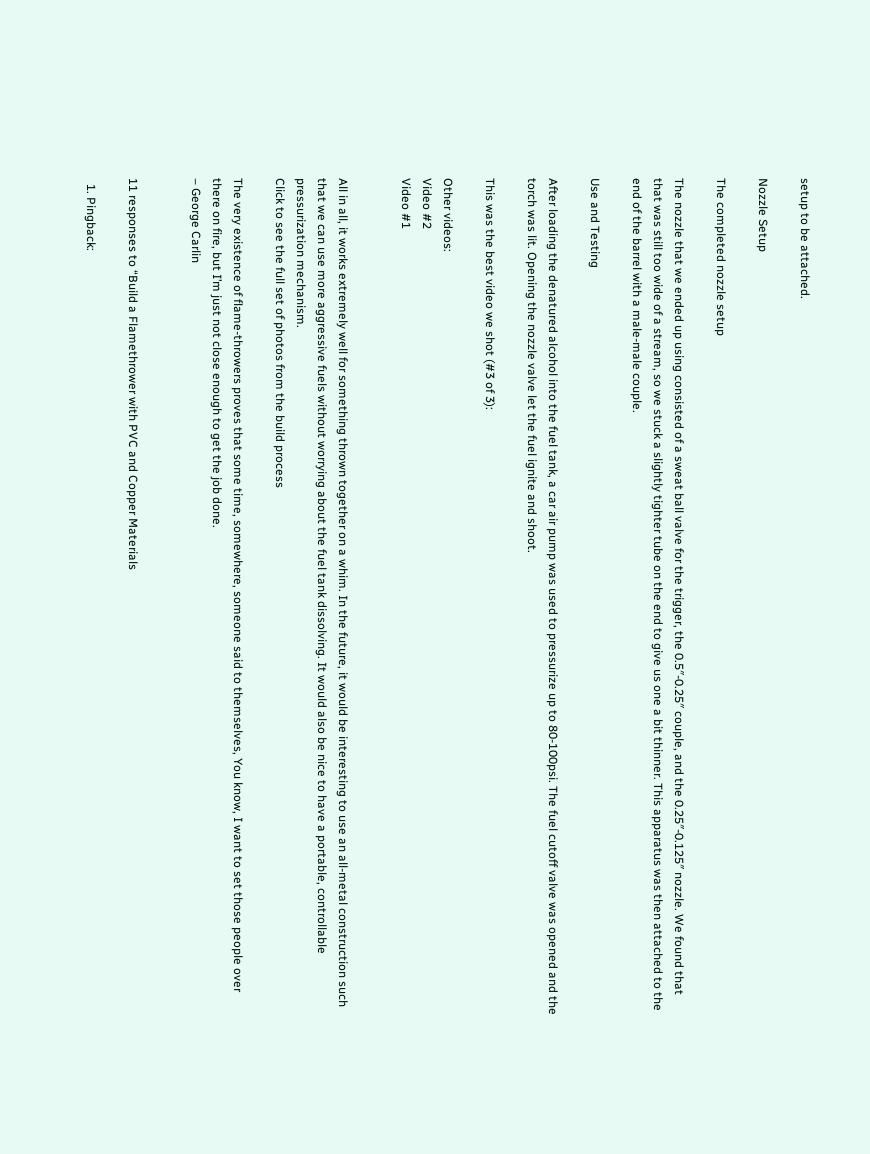setup to be attached.

Nozzle Setup

The completed nozzle setup

The nozzle that we ended up using consisted of a sweat ball valve for the trigger, the 0.5″-0.25″ couple, and the 0.25″-0.125″ nozzle. We found that that was still too wide of a stream, so we stuck a slightly tighter tube on the end to give us one a bit thinner. This apparatus was then attached to the end of the barrel with a male-male couple.

Use and Testing

After loading the denatured alcohol into the fuel tank, a car air pump was used to pressurize up to 80-100psi. The fuel cutoff valve was opened and the torch was lit. Opening the nozzle valve let the fuel ignite and shoot.

This was the best video we shot (#3 of 3):

Other videos:
Video #2
Video #1


All in all, it works extremely well for something thrown together on a whim. In the future, it would be interesting to use an all-metal construction such that we can use more aggressive fuels without worrying about the fuel tank dissolving. It would also be nice to have a portable, controllable pressurization mechanism.
Click to see the full set of photos from the build process

The very existence of flame-throwers proves that some time, somewhere, someone said to themselves, You know, I want to set those people over there on fire, but I’m just not close enough to get the job done.
– George Carlin


11 responses to “Build a Flamethrower with PVC and Copper Materials

  1. Pingback: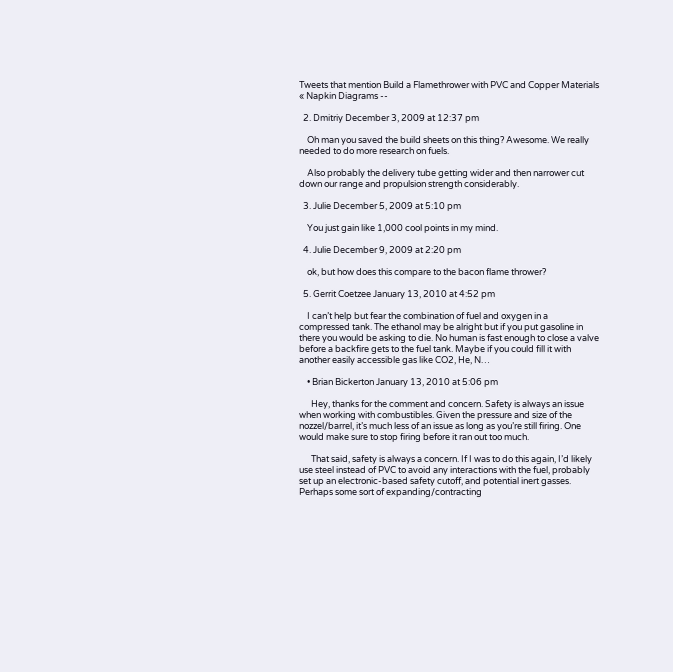Tweets that mention Build a Flamethrower with PVC and Copper Materials « Napkin Diagrams --

  2. Dmitriy December 3, 2009 at 12:37 pm

    Oh man you saved the build sheets on this thing? Awesome. We really needed to do more research on fuels.

    Also probably the delivery tube getting wider and then narrower cut down our range and propulsion strength considerably.

  3. Julie December 5, 2009 at 5:10 pm

    You just gain like 1,000 cool points in my mind.

  4. Julie December 9, 2009 at 2:20 pm

    ok, but how does this compare to the bacon flame thrower?

  5. Gerrit Coetzee January 13, 2010 at 4:52 pm

    I can’t help but fear the combination of fuel and oxygen in a compressed tank. The ethanol may be alright but if you put gasoline in there you would be asking to die. No human is fast enough to close a valve before a backfire gets to the fuel tank. Maybe if you could fill it with another easily accessible gas like CO2, He, N…

    • Brian Bickerton January 13, 2010 at 5:06 pm

      Hey, thanks for the comment and concern. Safety is always an issue when working with combustibles. Given the pressure and size of the nozzel/barrel, it’s much less of an issue as long as you’re still firing. One would make sure to stop firing before it ran out too much.

      That said, safety is always a concern. If I was to do this again, I’d likely use steel instead of PVC to avoid any interactions with the fuel, probably set up an electronic-based safety cutoff, and potential inert gasses. Perhaps some sort of expanding/contracting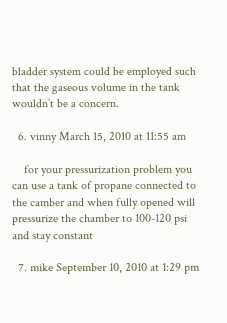bladder system could be employed such that the gaseous volume in the tank wouldn’t be a concern.

  6. vinny March 15, 2010 at 11:55 am

    for your pressurization problem you can use a tank of propane connected to the camber and when fully opened will pressurize the chamber to 100-120 psi and stay constant

  7. mike September 10, 2010 at 1:29 pm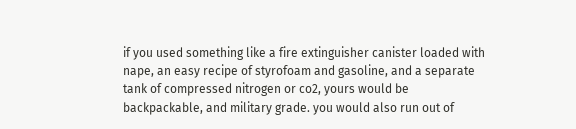if you used something like a fire extinguisher canister loaded with nape, an easy recipe of styrofoam and gasoline, and a separate tank of compressed nitrogen or co2, yours would be backpackable, and military grade. you would also run out of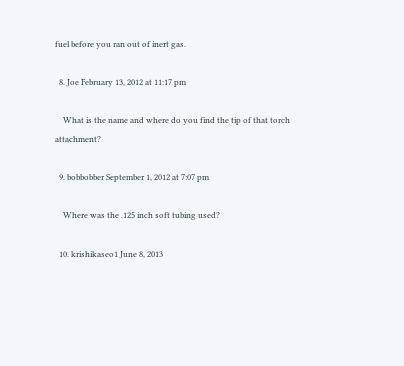fuel before you ran out of inert gas.

  8. Joe February 13, 2012 at 11:17 pm

    What is the name and where do you find the tip of that torch attachment?

  9. bobbobber September 1, 2012 at 7:07 pm

    Where was the .125 inch soft tubing used?

  10. krishikaseo1 June 8, 2013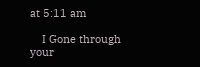at 5:11 am

    I Gone through your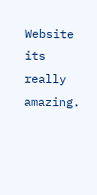Website its really amazing.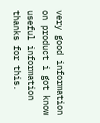very good information on product i got know useful information thanks for this.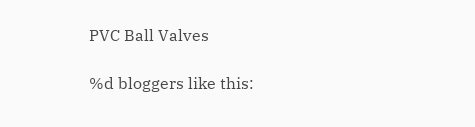PVC Ball Valves

%d bloggers like this: